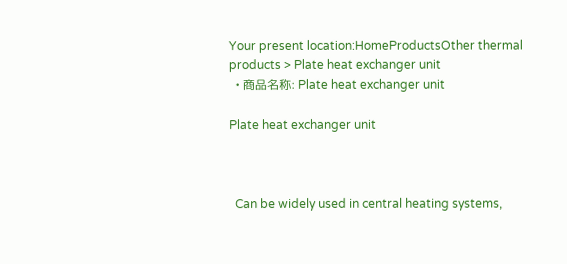Your present location:HomeProductsOther thermal products > Plate heat exchanger unit
  • 商品名称: Plate heat exchanger unit

Plate heat exchanger unit



  Can be widely used in central heating systems,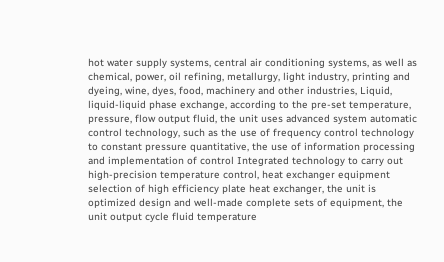hot water supply systems, central air conditioning systems, as well as chemical, power, oil refining, metallurgy, light industry, printing and dyeing, wine, dyes, food, machinery and other industries, Liquid, liquid-liquid phase exchange, according to the pre-set temperature, pressure, flow output fluid, the unit uses advanced system automatic control technology, such as the use of frequency control technology to constant pressure quantitative, the use of information processing and implementation of control Integrated technology to carry out high-precision temperature control, heat exchanger equipment selection of high efficiency plate heat exchanger, the unit is optimized design and well-made complete sets of equipment, the unit output cycle fluid temperature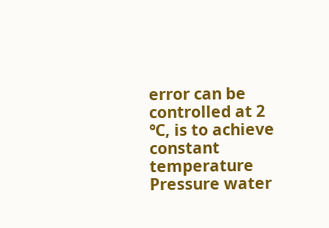error can be controlled at 2 ℃, is to achieve constant temperature Pressure water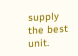supply the best unit.